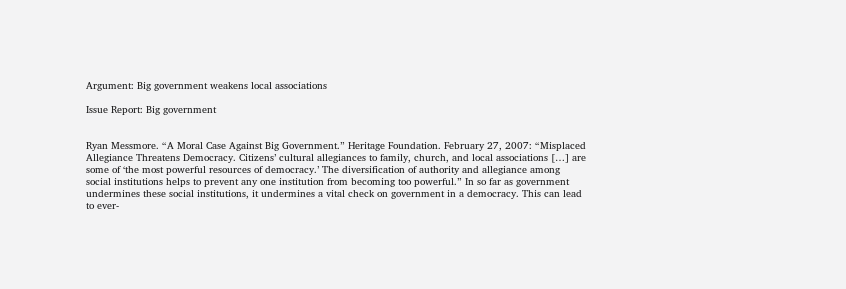Argument: Big government weakens local associations

Issue Report: Big government


Ryan Messmore. “A Moral Case Against Big Government.” Heritage Foundation. February 27, 2007: “Misplaced Allegiance Threatens Democracy. Citizens’ cultural allegiances to family, church, and local associations […] are some of ‘the most powerful resources of democracy.’ The diversification of authority and allegiance among social institutions helps to prevent any one institution from becoming too powerful.” In so far as government undermines these social institutions, it undermines a vital check on government in a democracy. This can lead to ever-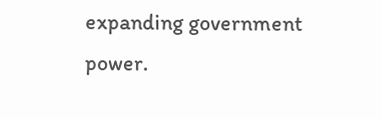expanding government power.